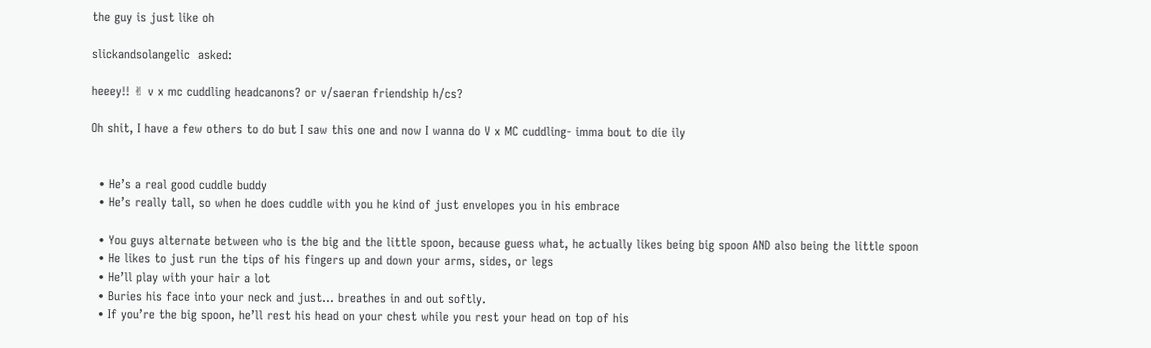the guy is just like oh

slickandsolangelic  asked:

heeey!! ✌ v x mc cuddling headcanons? or v/saeran friendship h/cs?

Oh shit, I have a few others to do but I saw this one and now I wanna do V x MC cuddling- imma bout to die ily


  • He’s a real good cuddle buddy
  • He’s really tall, so when he does cuddle with you he kind of just envelopes you in his embrace

  • You guys alternate between who is the big and the little spoon, because guess what, he actually likes being big spoon AND also being the little spoon
  • He likes to just run the tips of his fingers up and down your arms, sides, or legs
  • He’ll play with your hair a lot
  • Buries his face into your neck and just… breathes in and out softly.
  • If you’re the big spoon, he’ll rest his head on your chest while you rest your head on top of his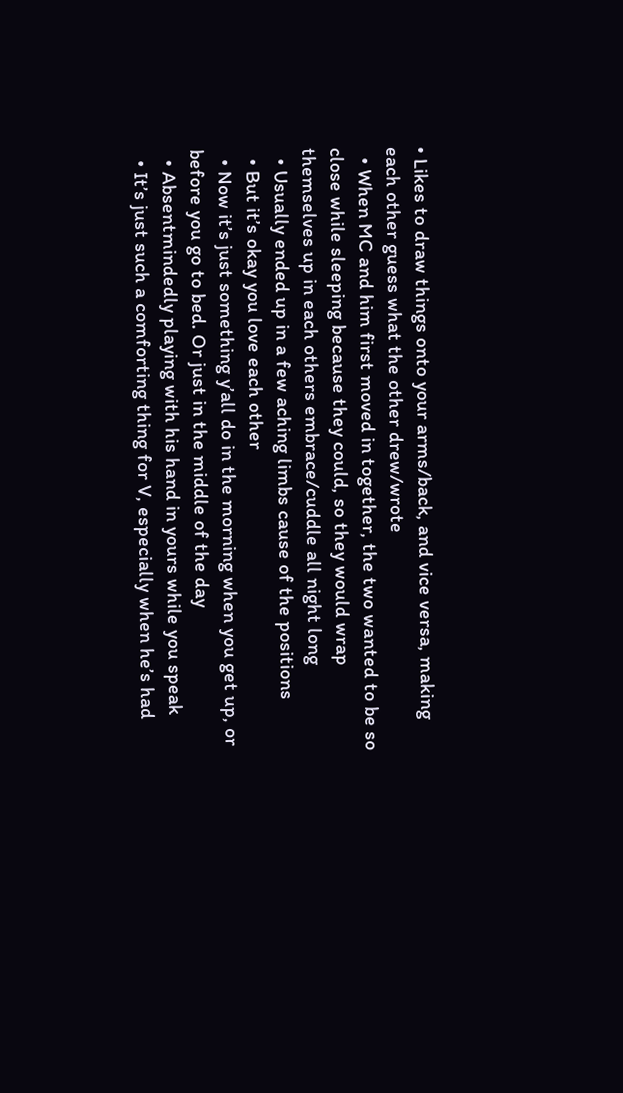• Likes to draw things onto your arms/back, and vice versa, making each other guess what the other drew/wrote
  • When MC and him first moved in together, the two wanted to be so close while sleeping because they could, so they would wrap themselves up in each others embrace/cuddle all night long
  • Usually ended up in a few aching limbs cause of the positions
  • But it’s okay you love each other
  • Now it’s just something y’all do in the morning when you get up, or before you go to bed. Or just in the middle of the day
  • Absentmindedly playing with his hand in yours while you speak
  • It’s just such a comforting thing for V, especially when he’s had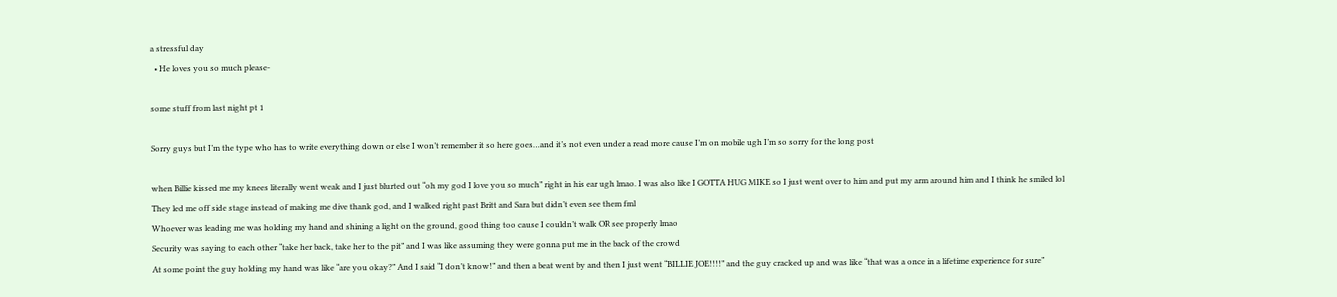a stressful day
  • He loves you so much please-

some stuff from last night pt 1

Sorry guys but I’m the type who has to write everything down or else I won’t remember it so here goes…and it’s not even under a read more cause I’m on mobile ugh I’m so sorry for the long post

when Billie kissed me my knees literally went weak and I just blurted out “oh my god I love you so much” right in his ear ugh lmao. I was also like I GOTTA HUG MIKE so I just went over to him and put my arm around him and I think he smiled lol
They led me off side stage instead of making me dive thank god, and I walked right past Britt and Sara but didn’t even see them fml
Whoever was leading me was holding my hand and shining a light on the ground, good thing too cause I couldn’t walk OR see properly lmao
Security was saying to each other “take her back, take her to the pit” and I was like assuming they were gonna put me in the back of the crowd
At some point the guy holding my hand was like “are you okay?” And I said “I don’t know!” and then a beat went by and then I just went “BILLIE JOE!!!!” and the guy cracked up and was like “that was a once in a lifetime experience for sure”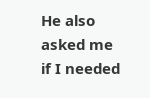He also asked me if I needed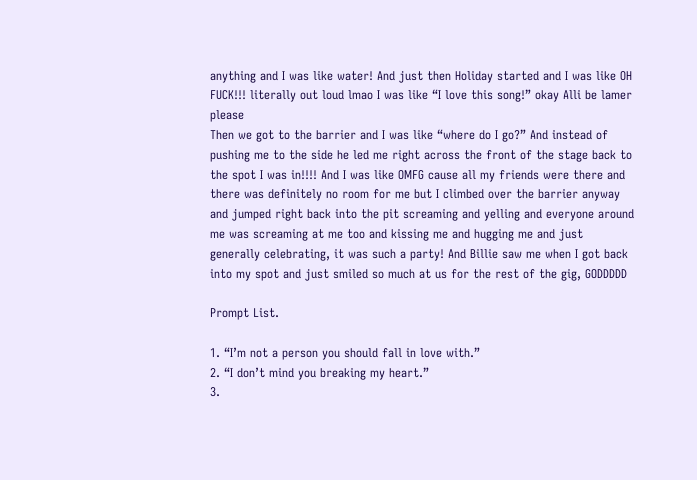anything and I was like water! And just then Holiday started and I was like OH FUCK!!! literally out loud lmao I was like “I love this song!” okay Alli be lamer please
Then we got to the barrier and I was like “where do I go?” And instead of pushing me to the side he led me right across the front of the stage back to the spot I was in!!!! And I was like OMFG cause all my friends were there and there was definitely no room for me but I climbed over the barrier anyway and jumped right back into the pit screaming and yelling and everyone around me was screaming at me too and kissing me and hugging me and just generally celebrating, it was such a party! And Billie saw me when I got back into my spot and just smiled so much at us for the rest of the gig, GODDDDD

Prompt List.

1. “I’m not a person you should fall in love with.”
2. “I don’t mind you breaking my heart.”
3.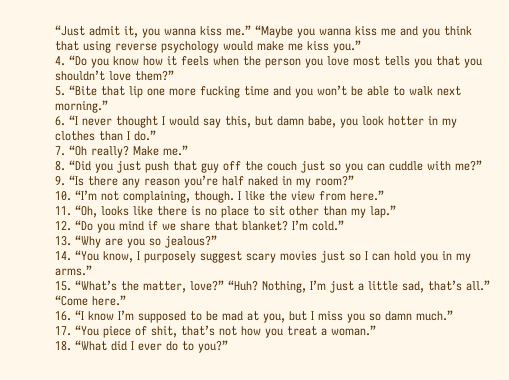“Just admit it, you wanna kiss me.” “Maybe you wanna kiss me and you think that using reverse psychology would make me kiss you.”
4. “Do you know how it feels when the person you love most tells you that you shouldn’t love them?”
5. “Bite that lip one more fucking time and you won’t be able to walk next morning.”
6. “I never thought I would say this, but damn babe, you look hotter in my clothes than I do.”
7. “Oh really? Make me.”
8. “Did you just push that guy off the couch just so you can cuddle with me?”
9. “Is there any reason you’re half naked in my room?”
10. “I’m not complaining, though. I like the view from here.”
11. “Oh, looks like there is no place to sit other than my lap.”
12. “Do you mind if we share that blanket? I’m cold.”
13. “Why are you so jealous?”
14. “You know, I purposely suggest scary movies just so I can hold you in my arms.”
15. “What’s the matter, love?” “Huh? Nothing, I’m just a little sad, that’s all.” “Come here.”
16. “I know I’m supposed to be mad at you, but I miss you so damn much.”
17. “You piece of shit, that’s not how you treat a woman.”
18. “What did I ever do to you?”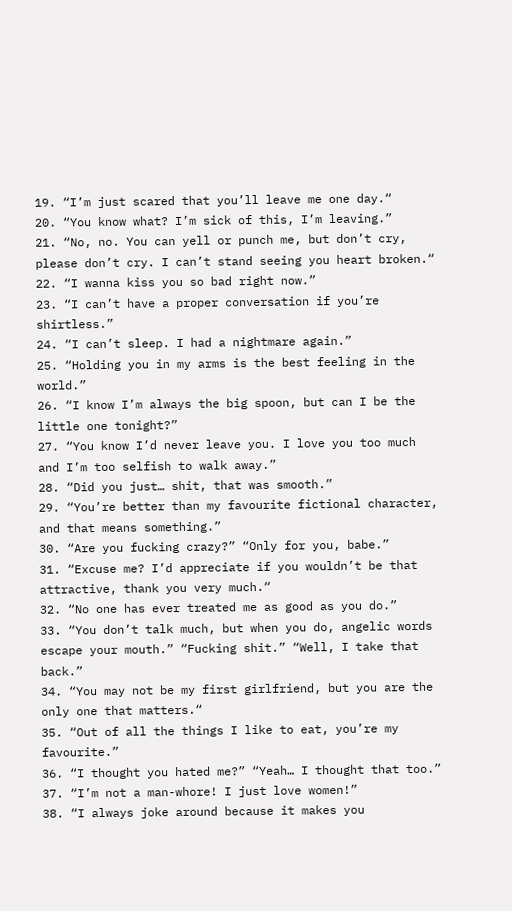19. “I’m just scared that you’ll leave me one day.“
20. “You know what? I’m sick of this, I’m leaving.”
21. “No, no. You can yell or punch me, but don’t cry, please don’t cry. I can’t stand seeing you heart broken.“
22. “I wanna kiss you so bad right now.”
23. “I can’t have a proper conversation if you’re shirtless.”
24. “I can’t sleep. I had a nightmare again.”
25. “Holding you in my arms is the best feeling in the world.”
26. “I know I’m always the big spoon, but can I be the little one tonight?”
27. “You know I’d never leave you. I love you too much and I’m too selfish to walk away.”
28. “Did you just… shit, that was smooth.”
29. “You’re better than my favourite fictional character, and that means something.”
30. “Are you fucking crazy?” “Only for you, babe.”
31. “Excuse me? I’d appreciate if you wouldn’t be that attractive, thank you very much.“
32. “No one has ever treated me as good as you do.”
33. “You don’t talk much, but when you do, angelic words escape your mouth.” “Fucking shit.” “Well, I take that back.”
34. “You may not be my first girlfriend, but you are the only one that matters.“
35. “Out of all the things I like to eat, you’re my favourite.”
36. “I thought you hated me?” “Yeah… I thought that too.”
37. “I’m not a man-whore! I just love women!”
38. “I always joke around because it makes you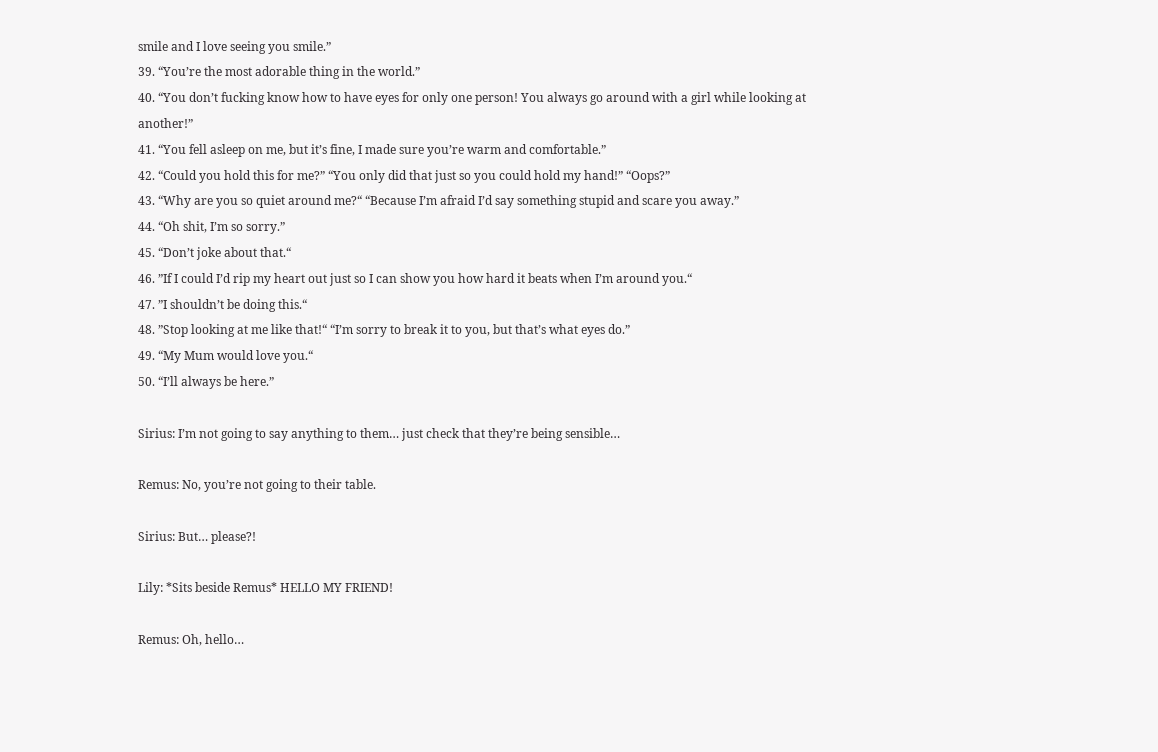smile and I love seeing you smile.”
39. “You’re the most adorable thing in the world.”
40. “You don’t fucking know how to have eyes for only one person! You always go around with a girl while looking at another!”
41. “You fell asleep on me, but it’s fine, I made sure you’re warm and comfortable.”
42. “Could you hold this for me?” “You only did that just so you could hold my hand!” “Oops?”
43. “Why are you so quiet around me?“ “Because I’m afraid I’d say something stupid and scare you away.”
44. “Oh shit, I’m so sorry.”
45. “Don’t joke about that.“
46. ”If I could I’d rip my heart out just so I can show you how hard it beats when I’m around you.“
47. ”I shouldn’t be doing this.“
48. ”Stop looking at me like that!“ “I’m sorry to break it to you, but that’s what eyes do.”
49. “My Mum would love you.“
50. “I’ll always be here.”

Sirius: I’m not going to say anything to them… just check that they’re being sensible…

Remus: No, you’re not going to their table.

Sirius: But… please?!

Lily: *Sits beside Remus* HELLO MY FRIEND!

Remus: Oh, hello…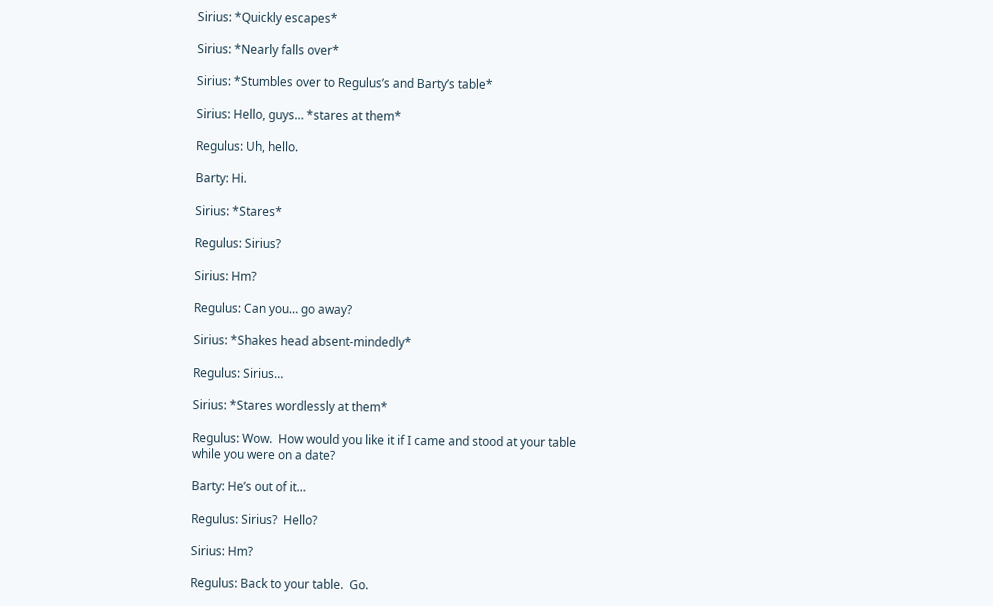Sirius: *Quickly escapes*

Sirius: *Nearly falls over*

Sirius: *Stumbles over to Regulus’s and Barty’s table*

Sirius: Hello, guys… *stares at them*

Regulus: Uh, hello.

Barty: Hi.

Sirius: *Stares*

Regulus: Sirius?

Sirius: Hm?

Regulus: Can you… go away?

Sirius: *Shakes head absent-mindedly*

Regulus: Sirius…

Sirius: *Stares wordlessly at them*

Regulus: Wow.  How would you like it if I came and stood at your table while you were on a date?

Barty: He’s out of it…

Regulus: Sirius?  Hello?

Sirius: Hm?

Regulus: Back to your table.  Go.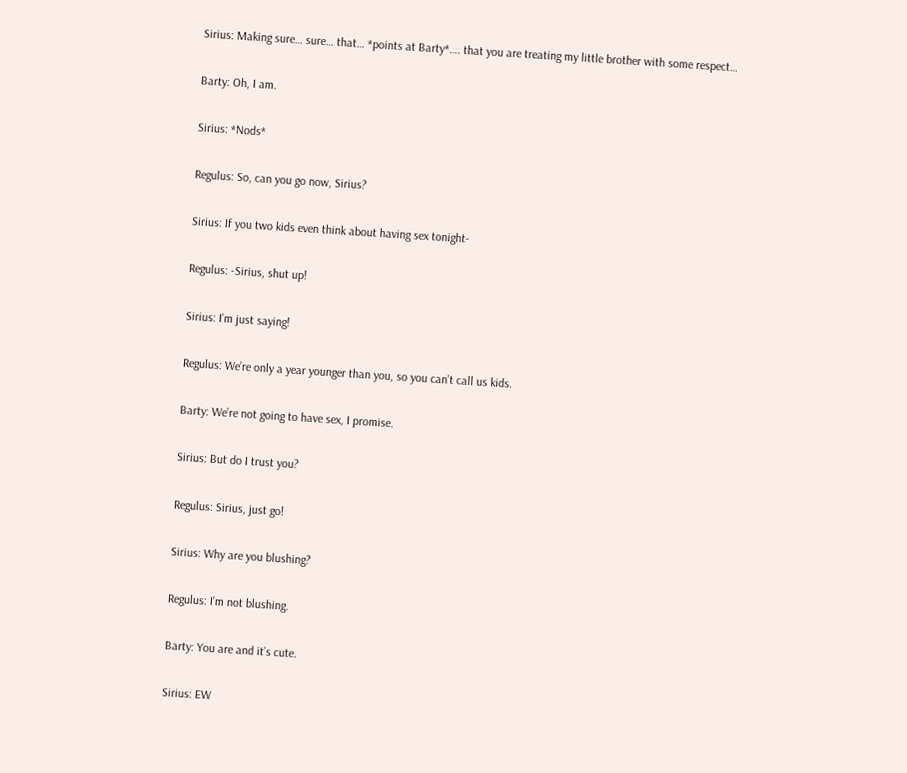Sirius: Making sure… sure… that… *points at Barty*…. that you are treating my little brother with some respect…

Barty: Oh, I am.

Sirius: *Nods*

Regulus: So, can you go now, Sirius?

Sirius: If you two kids even think about having sex tonight-

Regulus: -Sirius, shut up!

Sirius: I’m just saying!

Regulus: We’re only a year younger than you, so you can’t call us kids.

Barty: We’re not going to have sex, I promise.

Sirius: But do I trust you?

Regulus: Sirius, just go!

Sirius: Why are you blushing?

Regulus: I’m not blushing.

Barty: You are and it’s cute.

Sirius: EW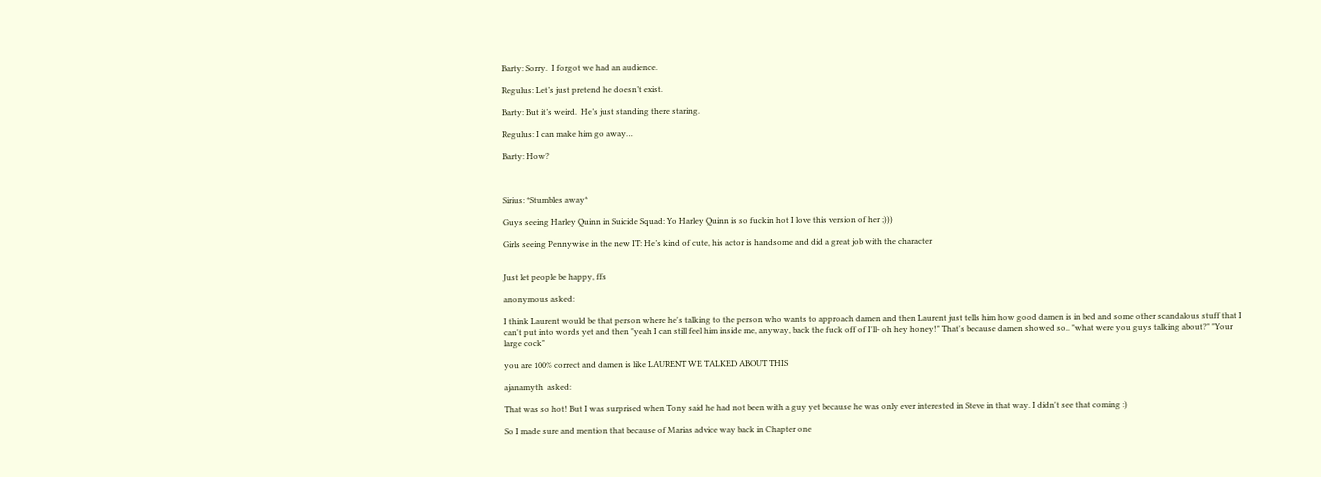Barty: Sorry.  I forgot we had an audience.

Regulus: Let’s just pretend he doesn’t exist.

Barty: But it’s weird.  He’s just standing there staring.

Regulus: I can make him go away…

Barty: How?



Sirius: *Stumbles away*

Guys seeing Harley Quinn in Suicide Squad: Yo Harley Quinn is so fuckin hot I love this version of her ;)))

Girls seeing Pennywise in the new IT: He’s kind of cute, his actor is handsome and did a great job with the character


Just let people be happy, ffs

anonymous asked:

I think Laurent would be that person where he's talking to the person who wants to approach damen and then Laurent just tells him how good damen is in bed and some other scandalous stuff that I can't put into words yet and then "yeah I can still feel him inside me, anyway, back the fuck off of I'll- oh hey honey!" That's because damen showed so.. "what were you guys talking about?" "Your large cock"

you are 100% correct and damen is like LAURENT WE TALKED ABOUT THIS

ajanamyth  asked:

That was so hot! But I was surprised when Tony said he had not been with a guy yet because he was only ever interested in Steve in that way. I didn't see that coming :)

So I made sure and mention that because of Marias advice way back in Chapter one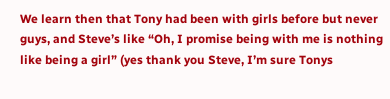We learn then that Tony had been with girls before but never guys, and Steve’s like “Oh, I promise being with me is nothing like being a girl” (yes thank you Steve, I’m sure Tonys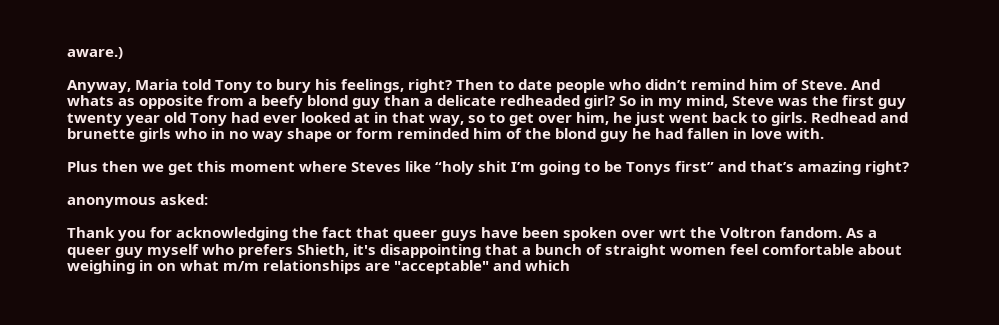aware.)

Anyway, Maria told Tony to bury his feelings, right? Then to date people who didn’t remind him of Steve. And whats as opposite from a beefy blond guy than a delicate redheaded girl? So in my mind, Steve was the first guy twenty year old Tony had ever looked at in that way, so to get over him, he just went back to girls. Redhead and brunette girls who in no way shape or form reminded him of the blond guy he had fallen in love with.

Plus then we get this moment where Steves like “holy shit I’m going to be Tonys first” and that’s amazing right?

anonymous asked:

Thank you for acknowledging the fact that queer guys have been spoken over wrt the Voltron fandom. As a queer guy myself who prefers Shieth, it's disappointing that a bunch of straight women feel comfortable about weighing in on what m/m relationships are "acceptable" and which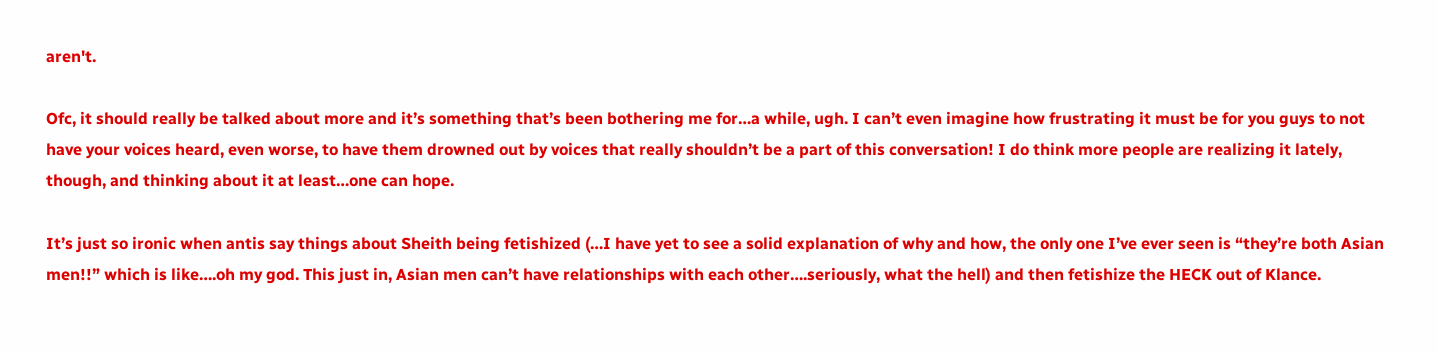aren't.

Ofc, it should really be talked about more and it’s something that’s been bothering me for…a while, ugh. I can’t even imagine how frustrating it must be for you guys to not have your voices heard, even worse, to have them drowned out by voices that really shouldn’t be a part of this conversation! I do think more people are realizing it lately, though, and thinking about it at least…one can hope.

It’s just so ironic when antis say things about Sheith being fetishized (…I have yet to see a solid explanation of why and how, the only one I’ve ever seen is “they’re both Asian men!!” which is like….oh my god. This just in, Asian men can’t have relationships with each other….seriously, what the hell) and then fetishize the HECK out of Klance.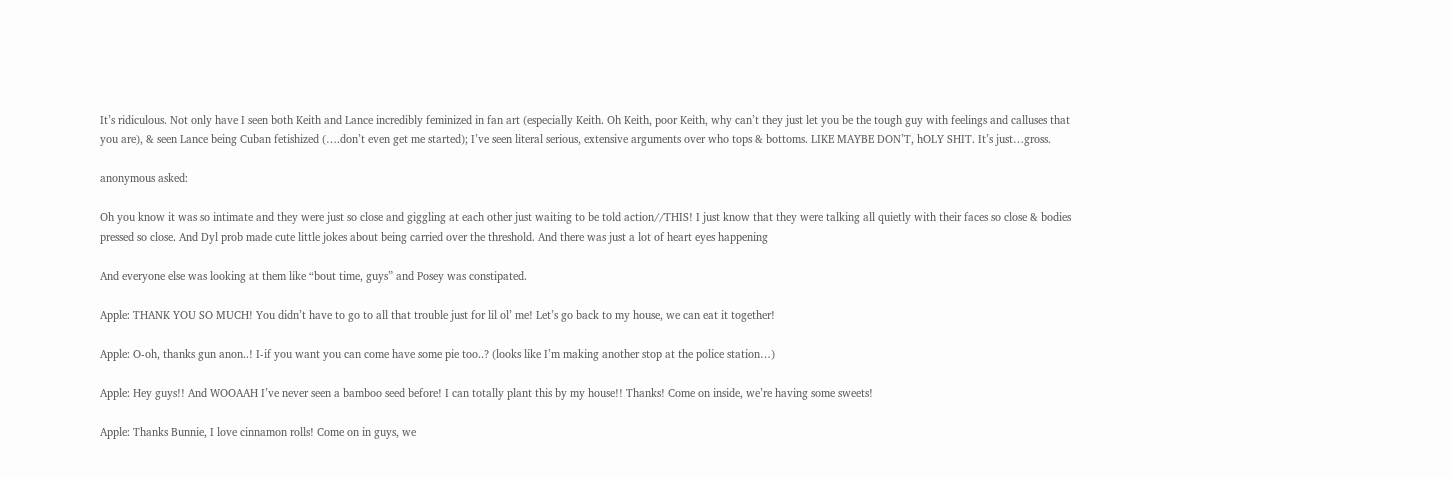It’s ridiculous. Not only have I seen both Keith and Lance incredibly feminized in fan art (especially Keith. Oh Keith, poor Keith, why can’t they just let you be the tough guy with feelings and calluses that you are), & seen Lance being Cuban fetishized (….don’t even get me started); I’ve seen literal serious, extensive arguments over who tops & bottoms. LIKE MAYBE DON’T, hOLY SHIT. It’s just…gross.

anonymous asked:

Oh you know it was so intimate and they were just so close and giggling at each other just waiting to be told action//THIS! I just know that they were talking all quietly with their faces so close & bodies pressed so close. And Dyl prob made cute little jokes about being carried over the threshold. And there was just a lot of heart eyes happening

And everyone else was looking at them like “bout time, guys” and Posey was constipated.

Apple: THANK YOU SO MUCH! You didn’t have to go to all that trouble just for lil ol’ me! Let’s go back to my house, we can eat it together!

Apple: O-oh, thanks gun anon..! I-if you want you can come have some pie too..? (looks like I’m making another stop at the police station…)

Apple: Hey guys!! And WOOAAH I’ve never seen a bamboo seed before! I can totally plant this by my house!! Thanks! Come on inside, we’re having some sweets!

Apple: Thanks Bunnie, I love cinnamon rolls! Come on in guys, we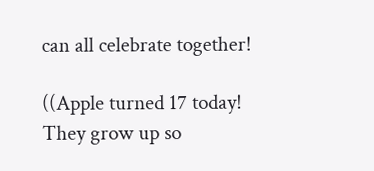can all celebrate together!

((Apple turned 17 today! They grow up so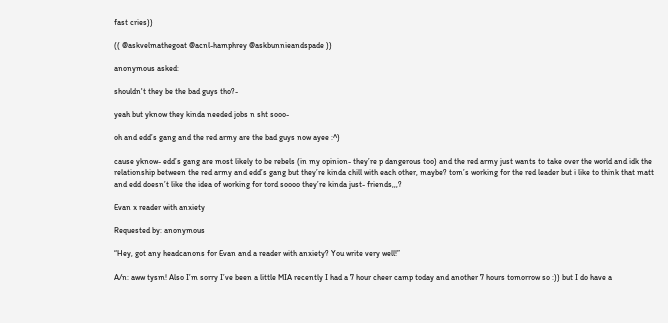fast cries))

(( @askvelmathegoat @acnl-hamphrey @askbunnieandspade ))

anonymous asked:

shouldn't they be the bad guys tho?-

yeah but yknow they kinda needed jobs n sht sooo-

oh and edd’s gang and the red army are the bad guys now ayee :^)

cause yknow- edd’s gang are most likely to be rebels (in my opinion- they’re p dangerous too) and the red army just wants to take over the world and idk the relationship between the red army and edd’s gang but they’re kinda chill with each other, maybe? tom’s working for the red leader but i like to think that matt and edd doesn’t like the idea of working for tord soooo they’re kinda just- friends,,,?

Evan x reader with anxiety

Requested by: anonymous

“Hey, got any headcanons for Evan and a reader with anxiety? You write very well!”

A/n: aww tysm! Also I’m sorry I’ve been a little MIA recently I had a 7 hour cheer camp today and another 7 hours tomorrow so :)) but I do have a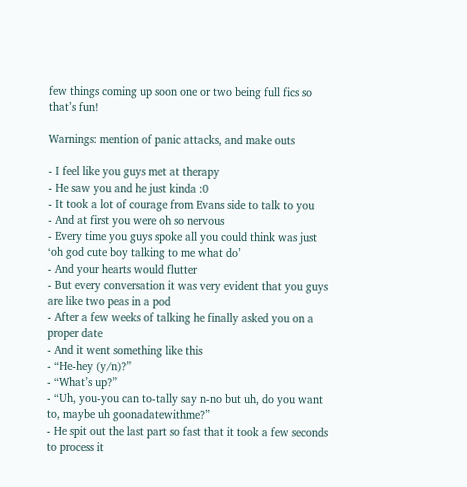few things coming up soon one or two being full fics so that’s fun!

Warnings: mention of panic attacks, and make outs

- I feel like you guys met at therapy
- He saw you and he just kinda :0
- It took a lot of courage from Evans side to talk to you
- And at first you were oh so nervous
- Every time you guys spoke all you could think was just ‘oh god cute boy talking to me what do’
- And your hearts would flutter
- But every conversation it was very evident that you guys are like two peas in a pod
- After a few weeks of talking he finally asked you on a proper date
- And it went something like this
- “He-hey (y/n)?”
- “What’s up?”
- “Uh, you-you can to-tally say n-no but uh, do you want to, maybe uh goonadatewithme?”
- He spit out the last part so fast that it took a few seconds to process it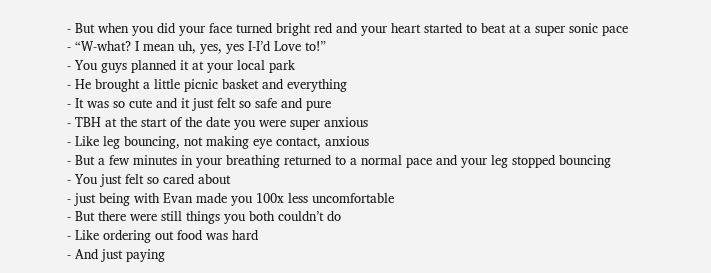- But when you did your face turned bright red and your heart started to beat at a super sonic pace
- “W-what? I mean uh, yes, yes I-I’d Love to!”
- You guys planned it at your local park
- He brought a little picnic basket and everything
- It was so cute and it just felt so safe and pure
- TBH at the start of the date you were super anxious
- Like leg bouncing, not making eye contact, anxious
- But a few minutes in your breathing returned to a normal pace and your leg stopped bouncing
- You just felt so cared about
- just being with Evan made you 100x less uncomfortable
- But there were still things you both couldn’t do
- Like ordering out food was hard
- And just paying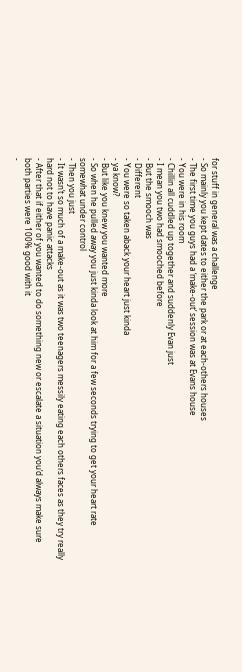for stuff in general was a challenge
- So mainly you kept dates to either the park or at each-others houses
- The first time you guys had a ‘make-out’ session was at Evans house
- You were in his room
- Chillin all cuddled up together and suddenly Evan just
- I mean you two had smooched before
- But the smooch was
- Different
- You were so taken aback your heart just kinda
- ya know?
- But like you knew you wanted more
- So when he pulled away you just kinda look at him for a few seconds trying to get your heart rate somewhat under control
- Then you just
- It wasn’t so much of a make-out as it was two teenagers messily eating each others faces as they try really hard not to have panic attacks
- After that if either of you wanted to do something new or escalate a situation you’d always make sure both parties were 100% good with it
-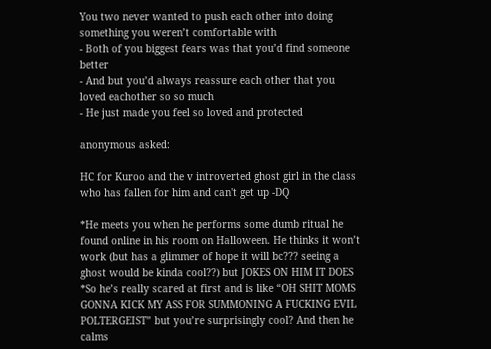You two never wanted to push each other into doing something you weren’t comfortable with
- Both of you biggest fears was that you’d find someone better
- And but you’d always reassure each other that you loved eachother so so much
- He just made you feel so loved and protected

anonymous asked:

HC for Kuroo and the v introverted ghost girl in the class who has fallen for him and can't get up -DQ

*He meets you when he performs some dumb ritual he found online in his room on Halloween. He thinks it won’t work (but has a glimmer of hope it will bc??? seeing a ghost would be kinda cool??) but JOKES ON HIM IT DOES
*So he’s really scared at first and is like “OH SHIT MOMS GONNA KICK MY ASS FOR SUMMONING A FUCKING EVIL POLTERGEIST” but you’re surprisingly cool? And then he calms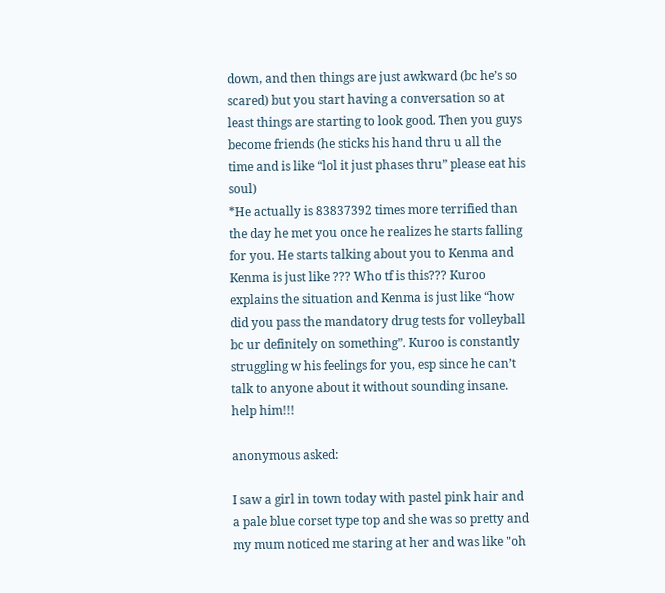down, and then things are just awkward (bc he’s so scared) but you start having a conversation so at least things are starting to look good. Then you guys become friends (he sticks his hand thru u all the time and is like “lol it just phases thru” please eat his soul)
*He actually is 83837392 times more terrified than the day he met you once he realizes he starts falling for you. He starts talking about you to Kenma and Kenma is just like ??? Who tf is this??? Kuroo explains the situation and Kenma is just like “how did you pass the mandatory drug tests for volleyball bc ur definitely on something”. Kuroo is constantly struggling w his feelings for you, esp since he can’t talk to anyone about it without sounding insane. help him!!!

anonymous asked:

I saw a girl in town today with pastel pink hair and a pale blue corset type top and she was so pretty and my mum noticed me staring at her and was like "oh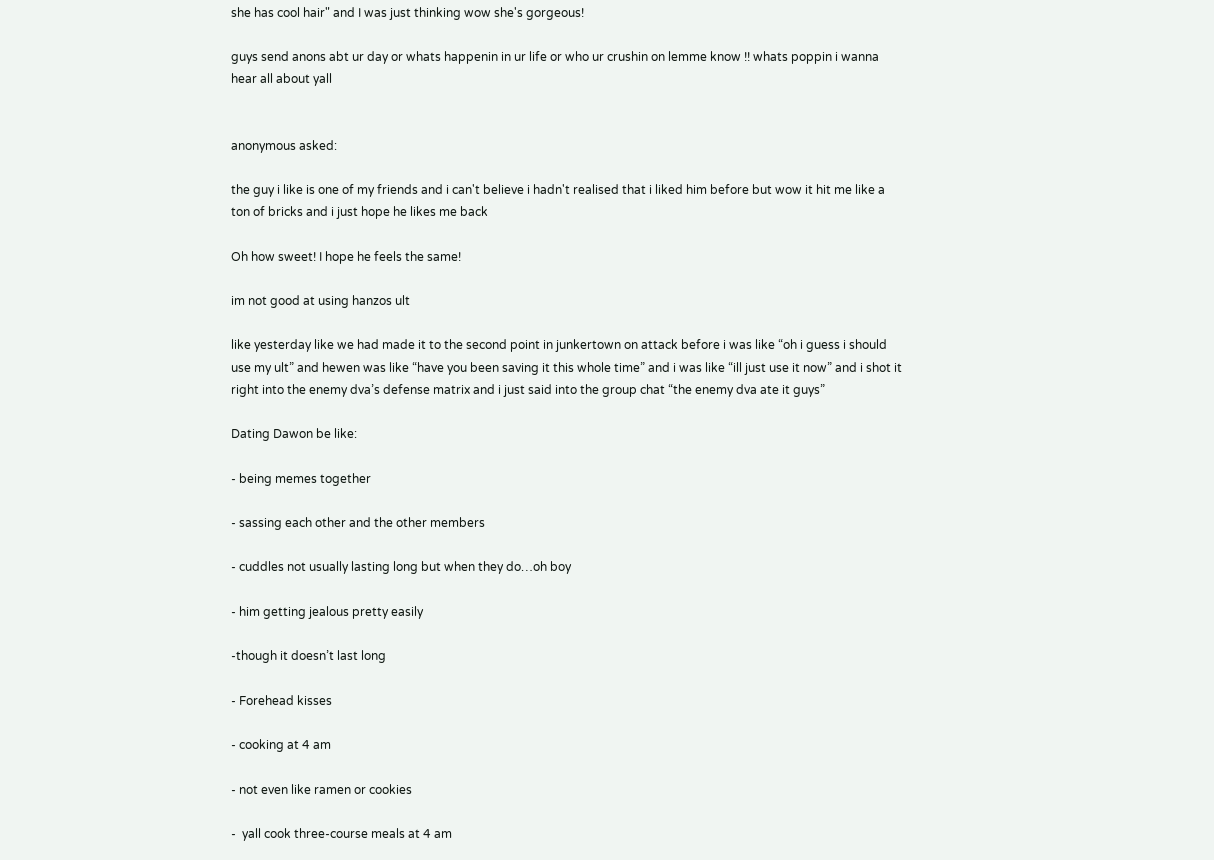she has cool hair" and I was just thinking wow she's gorgeous!

guys send anons abt ur day or whats happenin in ur life or who ur crushin on lemme know !! whats poppin i wanna hear all about yall


anonymous asked:

the guy i like is one of my friends and i can't believe i hadn't realised that i liked him before but wow it hit me like a ton of bricks and i just hope he likes me back

Oh how sweet! I hope he feels the same!

im not good at using hanzos ult

like yesterday like we had made it to the second point in junkertown on attack before i was like “oh i guess i should use my ult” and hewen was like “have you been saving it this whole time” and i was like “ill just use it now” and i shot it right into the enemy dva’s defense matrix and i just said into the group chat “the enemy dva ate it guys”

Dating Dawon be like:

- being memes together

- sassing each other and the other members

- cuddles not usually lasting long but when they do…oh boy

- him getting jealous pretty easily

-though it doesn’t last long

- Forehead kisses

- cooking at 4 am

- not even like ramen or cookies

-  yall cook three-course meals at 4 am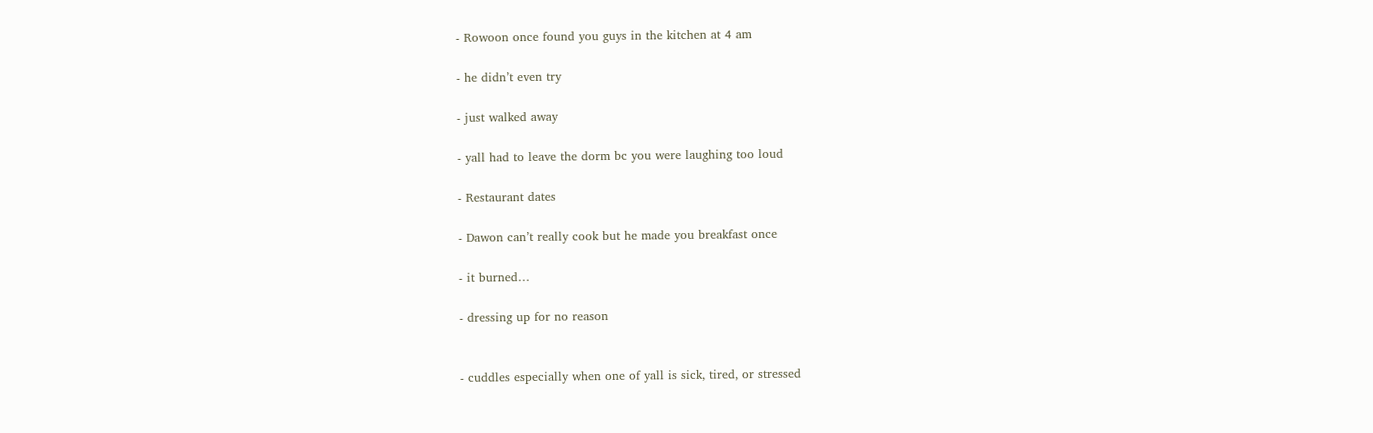- Rowoon once found you guys in the kitchen at 4 am

- he didn’t even try

- just walked away

- yall had to leave the dorm bc you were laughing too loud

- Restaurant dates

- Dawon can’t really cook but he made you breakfast once

- it burned…

- dressing up for no reason


- cuddles especially when one of yall is sick, tired, or stressed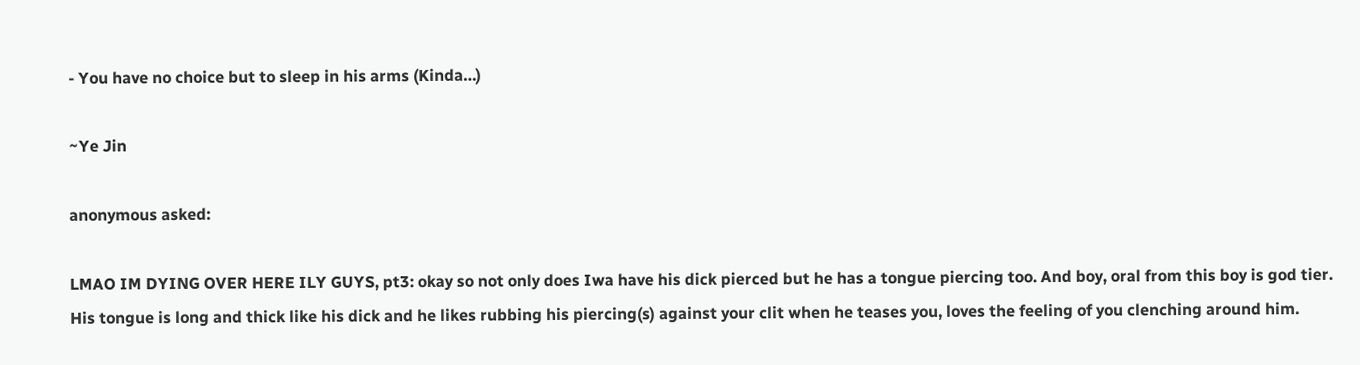- You have no choice but to sleep in his arms (Kinda…)

~Ye Jin

anonymous asked:

LMAO IM DYING OVER HERE ILY GUYS, pt3: okay so not only does Iwa have his dick pierced but he has a tongue piercing too. And boy, oral from this boy is god tier. His tongue is long and thick like his dick and he likes rubbing his piercing(s) against your clit when he teases you, loves the feeling of you clenching around him.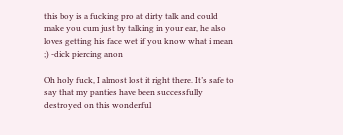this boy is a fucking pro at dirty talk and could make you cum just by talking in your ear, he also loves getting his face wet if you know what i mean ;) -dick piercing anon

Oh holy fuck, I almost lost it right there. It’s safe to say that my panties have been successfully destroyed on this wonderful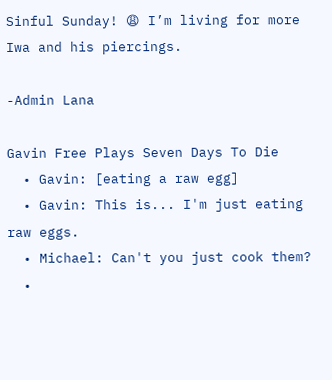Sinful Sunday! 😩 I’m living for more Iwa and his piercings.

-Admin Lana

Gavin Free Plays Seven Days To Die
  • Gavin: [eating a raw egg]
  • Gavin: This is... I'm just eating raw eggs.
  • Michael: Can't you just cook them?
  •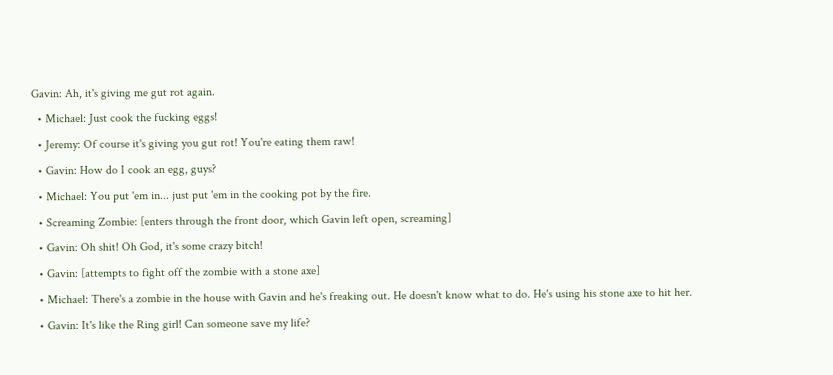Gavin: Ah, it's giving me gut rot again.
  • Michael: Just cook the fucking eggs!
  • Jeremy: Of course it's giving you gut rot! You're eating them raw!
  • Gavin: How do I cook an egg, guys?
  • Michael: You put 'em in... just put 'em in the cooking pot by the fire.
  • Screaming Zombie: [enters through the front door, which Gavin left open, screaming]
  • Gavin: Oh shit! Oh God, it's some crazy bitch!
  • Gavin: [attempts to fight off the zombie with a stone axe]
  • Michael: There's a zombie in the house with Gavin and he's freaking out. He doesn't know what to do. He's using his stone axe to hit her.
  • Gavin: It's like the Ring girl! Can someone save my life?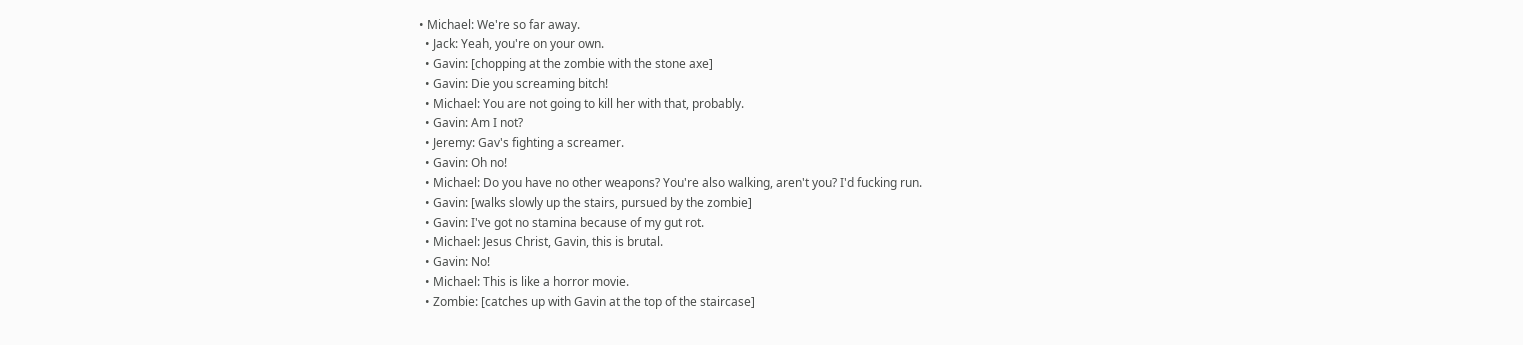• Michael: We're so far away.
  • Jack: Yeah, you're on your own.
  • Gavin: [chopping at the zombie with the stone axe]
  • Gavin: Die you screaming bitch!
  • Michael: You are not going to kill her with that, probably.
  • Gavin: Am I not?
  • Jeremy: Gav's fighting a screamer.
  • Gavin: Oh no!
  • Michael: Do you have no other weapons? You're also walking, aren't you? I'd fucking run.
  • Gavin: [walks slowly up the stairs, pursued by the zombie]
  • Gavin: I've got no stamina because of my gut rot.
  • Michael: Jesus Christ, Gavin, this is brutal.
  • Gavin: No!
  • Michael: This is like a horror movie.
  • Zombie: [catches up with Gavin at the top of the staircase]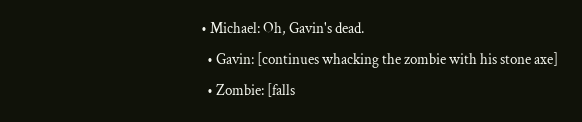• Michael: Oh, Gavin's dead.
  • Gavin: [continues whacking the zombie with his stone axe]
  • Zombie: [falls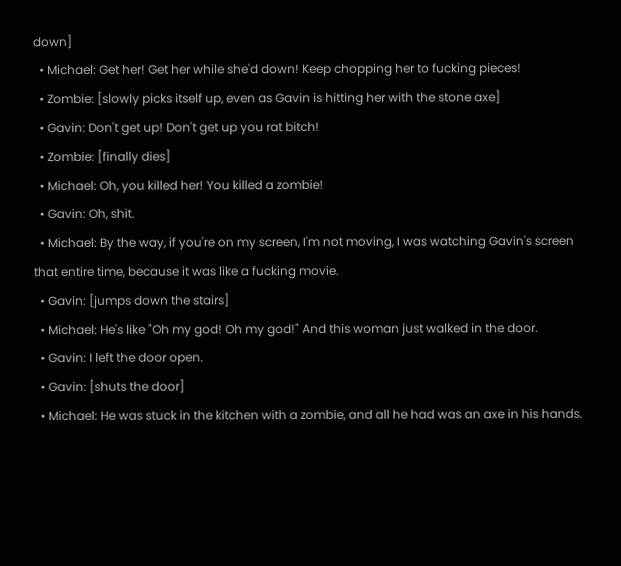down]
  • Michael: Get her! Get her while she'd down! Keep chopping her to fucking pieces!
  • Zombie: [slowly picks itself up, even as Gavin is hitting her with the stone axe]
  • Gavin: Don't get up! Don't get up you rat bitch!
  • Zombie: [finally dies]
  • Michael: Oh, you killed her! You killed a zombie!
  • Gavin: Oh, shit.
  • Michael: By the way, if you're on my screen, I'm not moving, I was watching Gavin's screen that entire time, because it was like a fucking movie.
  • Gavin: [jumps down the stairs]
  • Michael: He's like "Oh my god! Oh my god!" And this woman just walked in the door.
  • Gavin: I left the door open.
  • Gavin: [shuts the door]
  • Michael: He was stuck in the kitchen with a zombie, and all he had was an axe in his hands.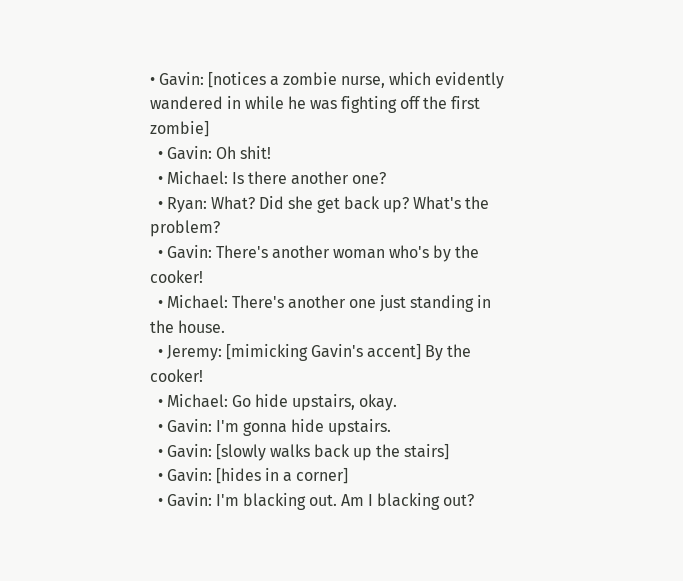• Gavin: [notices a zombie nurse, which evidently wandered in while he was fighting off the first zombie]
  • Gavin: Oh shit!
  • Michael: Is there another one?
  • Ryan: What? Did she get back up? What's the problem?
  • Gavin: There's another woman who's by the cooker!
  • Michael: There's another one just standing in the house.
  • Jeremy: [mimicking Gavin's accent] By the cooker!
  • Michael: Go hide upstairs, okay.
  • Gavin: I'm gonna hide upstairs.
  • Gavin: [slowly walks back up the stairs]
  • Gavin: [hides in a corner]
  • Gavin: I'm blacking out. Am I blacking out?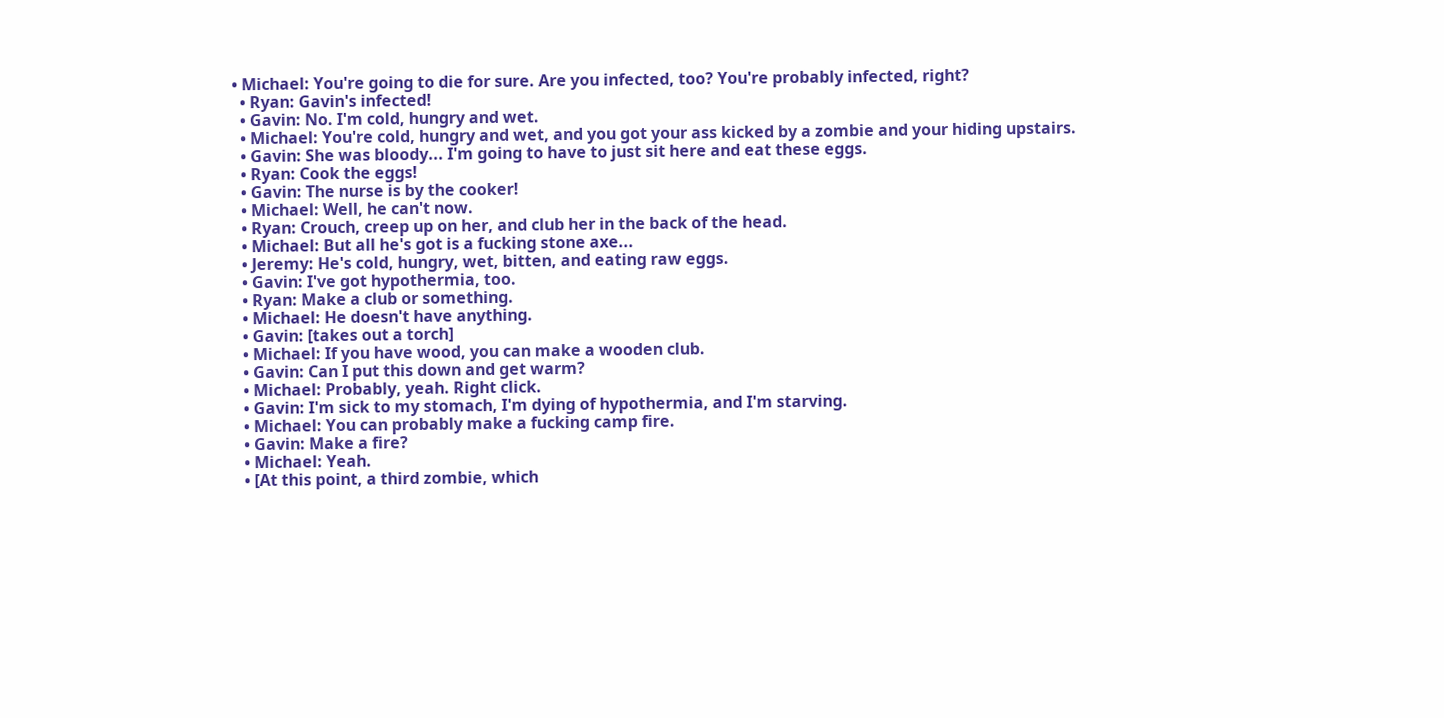• Michael: You're going to die for sure. Are you infected, too? You're probably infected, right?
  • Ryan: Gavin's infected!
  • Gavin: No. I'm cold, hungry and wet.
  • Michael: You're cold, hungry and wet, and you got your ass kicked by a zombie and your hiding upstairs.
  • Gavin: She was bloody... I'm going to have to just sit here and eat these eggs.
  • Ryan: Cook the eggs!
  • Gavin: The nurse is by the cooker!
  • Michael: Well, he can't now.
  • Ryan: Crouch, creep up on her, and club her in the back of the head.
  • Michael: But all he's got is a fucking stone axe...
  • Jeremy: He's cold, hungry, wet, bitten, and eating raw eggs.
  • Gavin: I've got hypothermia, too.
  • Ryan: Make a club or something.
  • Michael: He doesn't have anything.
  • Gavin: [takes out a torch]
  • Michael: If you have wood, you can make a wooden club.
  • Gavin: Can I put this down and get warm?
  • Michael: Probably, yeah. Right click.
  • Gavin: I'm sick to my stomach, I'm dying of hypothermia, and I'm starving.
  • Michael: You can probably make a fucking camp fire.
  • Gavin: Make a fire?
  • Michael: Yeah.
  • [At this point, a third zombie, which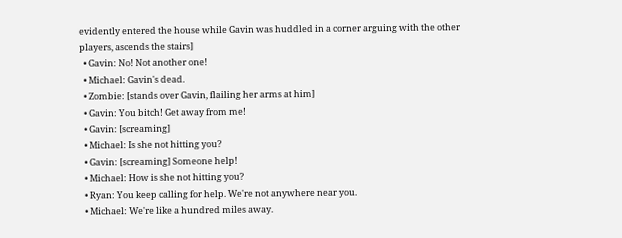evidently entered the house while Gavin was huddled in a corner arguing with the other players, ascends the stairs]
  • Gavin: No! Not another one!
  • Michael: Gavin's dead.
  • Zombie: [stands over Gavin, flailing her arms at him]
  • Gavin: You bitch! Get away from me!
  • Gavin: [screaming]
  • Michael: Is she not hitting you?
  • Gavin: [screaming] Someone help!
  • Michael: How is she not hitting you?
  • Ryan: You keep calling for help. We're not anywhere near you.
  • Michael: We're like a hundred miles away.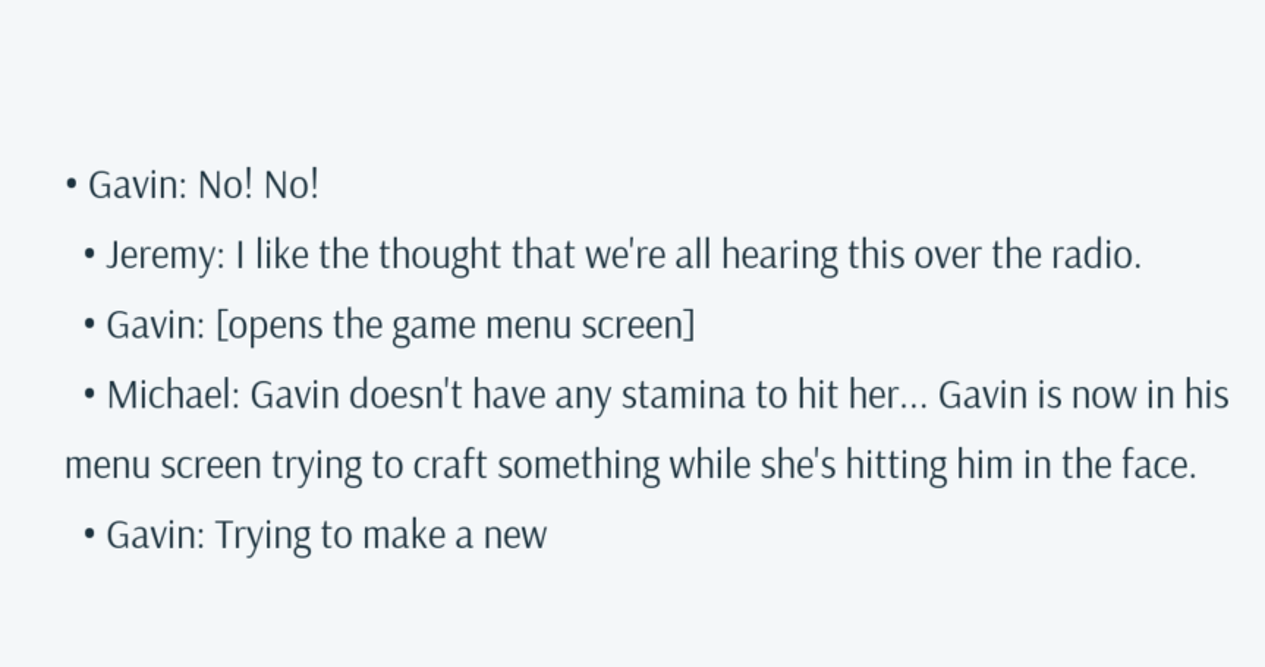• Gavin: No! No!
  • Jeremy: I like the thought that we're all hearing this over the radio.
  • Gavin: [opens the game menu screen]
  • Michael: Gavin doesn't have any stamina to hit her... Gavin is now in his menu screen trying to craft something while she's hitting him in the face.
  • Gavin: Trying to make a new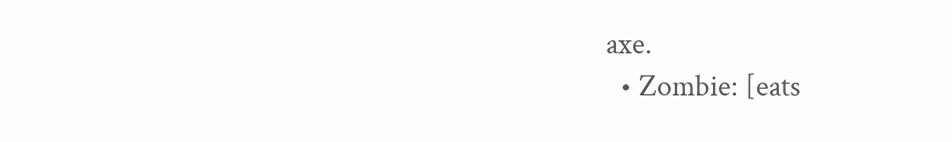axe.
  • Zombie: [eats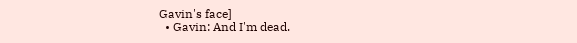Gavin's face]
  • Gavin: And I'm dead.